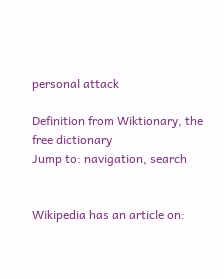personal attack

Definition from Wiktionary, the free dictionary
Jump to: navigation, search


Wikipedia has an article on: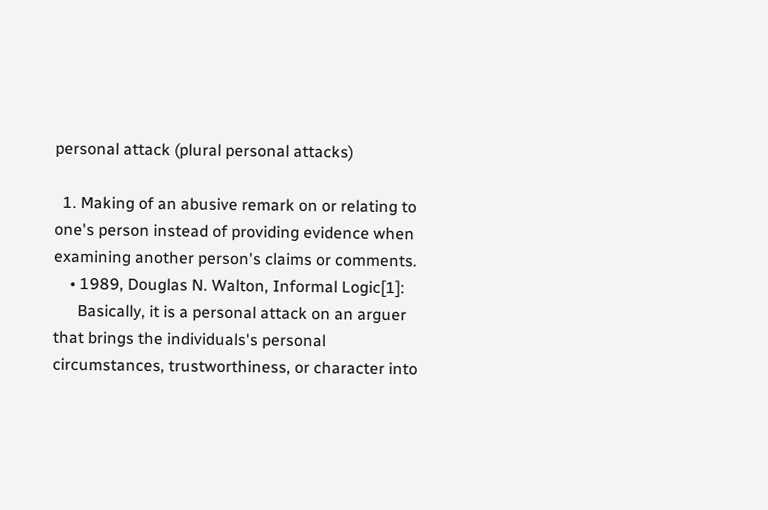personal attack (plural personal attacks)

  1. Making of an abusive remark on or relating to one's person instead of providing evidence when examining another person's claims or comments.
    • 1989, Douglas N. Walton, Informal Logic[1]:
      Basically, it is a personal attack on an arguer that brings the individuals's personal circumstances, trustworthiness, or character into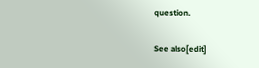question.

See also[edit]